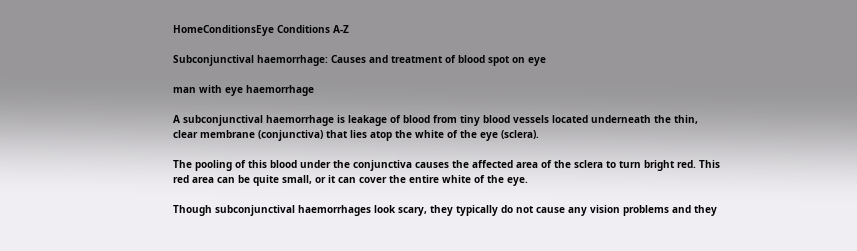HomeConditionsEye Conditions A-Z

Subconjunctival haemorrhage: Causes and treatment of blood spot on eye

man with eye haemorrhage

A subconjunctival haemorrhage is leakage of blood from tiny blood vessels located underneath the thin, clear membrane (conjunctiva) that lies atop the white of the eye (sclera).

The pooling of this blood under the conjunctiva causes the affected area of the sclera to turn bright red. This red area can be quite small, or it can cover the entire white of the eye.

Though subconjunctival haemorrhages look scary, they typically do not cause any vision problems and they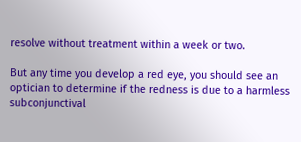resolve without treatment within a week or two.

But any time you develop a red eye, you should see an optician to determine if the redness is due to a harmless subconjunctival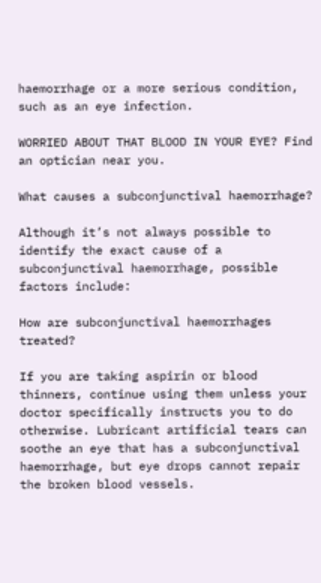haemorrhage or a more serious condition, such as an eye infection.

WORRIED ABOUT THAT BLOOD IN YOUR EYE? Find an optician near you.

What causes a subconjunctival haemorrhage?

Although it’s not always possible to identify the exact cause of a subconjunctival haemorrhage, possible factors include:

How are subconjunctival haemorrhages treated?

If you are taking aspirin or blood thinners, continue using them unless your doctor specifically instructs you to do otherwise. Lubricant artificial tears can soothe an eye that has a subconjunctival haemorrhage, but eye drops cannot repair the broken blood vessels.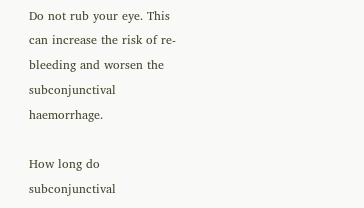Do not rub your eye. This can increase the risk of re-bleeding and worsen the subconjunctival haemorrhage.

How long do subconjunctival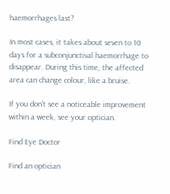haemorrhages last?

In most cases, it takes about seven to 10 days for a subconjunctival haemorrhage to disappear. During this time, the affected area can change colour, like a bruise.

If you don’t see a noticeable improvement within a week, see your optician.

Find Eye Doctor

Find an optician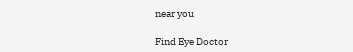near you

Find Eye Doctor